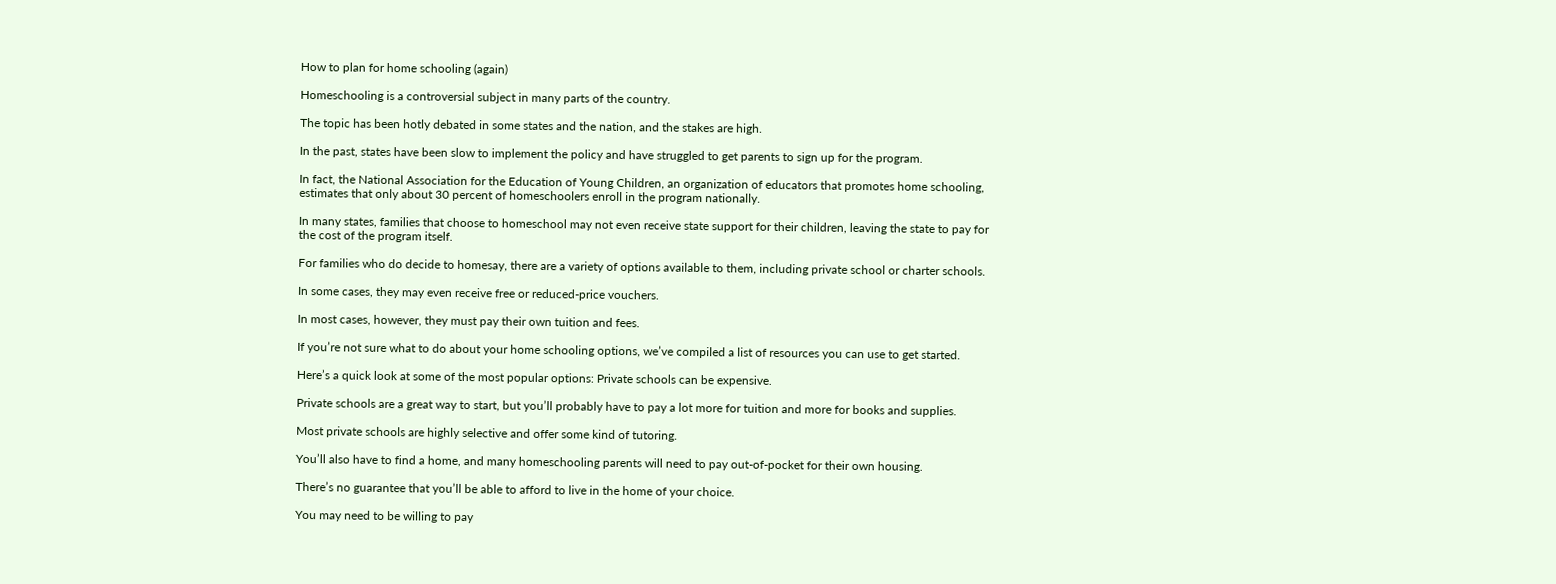How to plan for home schooling (again)

Homeschooling is a controversial subject in many parts of the country.

The topic has been hotly debated in some states and the nation, and the stakes are high.

In the past, states have been slow to implement the policy and have struggled to get parents to sign up for the program.

In fact, the National Association for the Education of Young Children, an organization of educators that promotes home schooling, estimates that only about 30 percent of homeschoolers enroll in the program nationally.

In many states, families that choose to homeschool may not even receive state support for their children, leaving the state to pay for the cost of the program itself.

For families who do decide to homesay, there are a variety of options available to them, including private school or charter schools.

In some cases, they may even receive free or reduced-price vouchers.

In most cases, however, they must pay their own tuition and fees.

If you’re not sure what to do about your home schooling options, we’ve compiled a list of resources you can use to get started.

Here’s a quick look at some of the most popular options: Private schools can be expensive.

Private schools are a great way to start, but you’ll probably have to pay a lot more for tuition and more for books and supplies.

Most private schools are highly selective and offer some kind of tutoring.

You’ll also have to find a home, and many homeschooling parents will need to pay out-of-pocket for their own housing.

There’s no guarantee that you’ll be able to afford to live in the home of your choice.

You may need to be willing to pay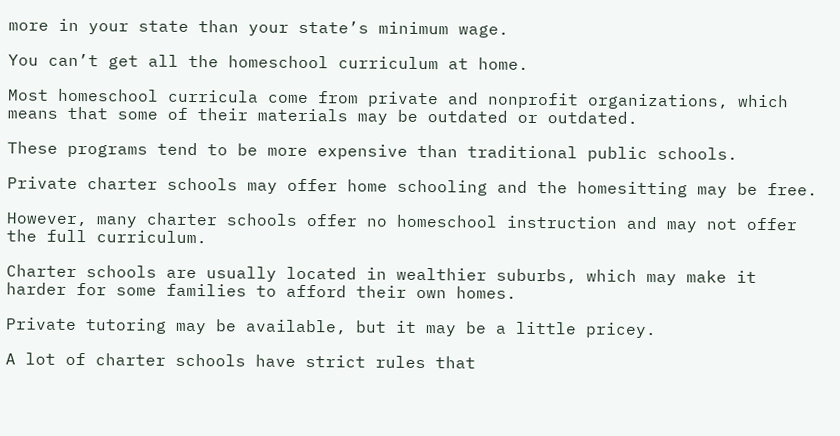more in your state than your state’s minimum wage.

You can’t get all the homeschool curriculum at home.

Most homeschool curricula come from private and nonprofit organizations, which means that some of their materials may be outdated or outdated.

These programs tend to be more expensive than traditional public schools.

Private charter schools may offer home schooling and the homesitting may be free.

However, many charter schools offer no homeschool instruction and may not offer the full curriculum.

Charter schools are usually located in wealthier suburbs, which may make it harder for some families to afford their own homes.

Private tutoring may be available, but it may be a little pricey.

A lot of charter schools have strict rules that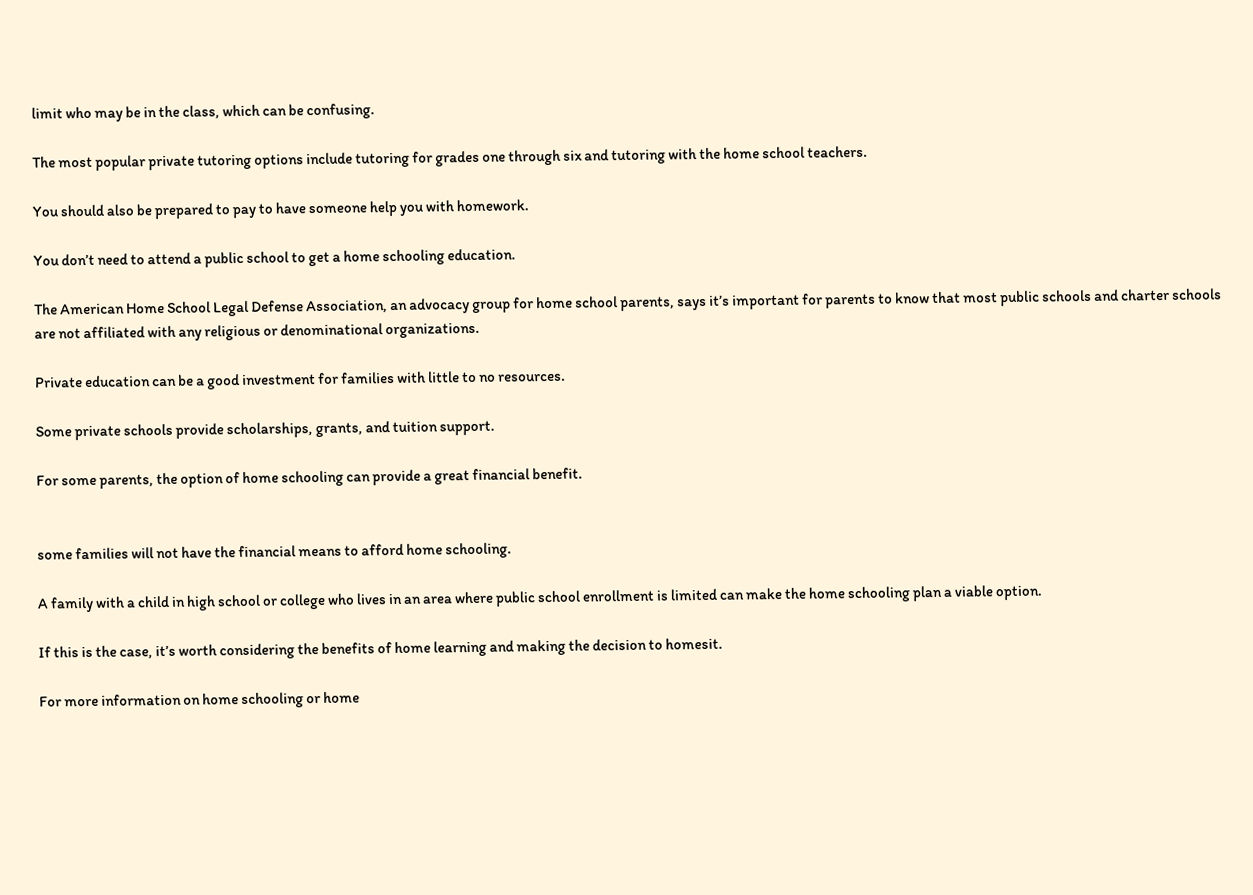limit who may be in the class, which can be confusing.

The most popular private tutoring options include tutoring for grades one through six and tutoring with the home school teachers.

You should also be prepared to pay to have someone help you with homework.

You don’t need to attend a public school to get a home schooling education.

The American Home School Legal Defense Association, an advocacy group for home school parents, says it’s important for parents to know that most public schools and charter schools are not affiliated with any religious or denominational organizations.

Private education can be a good investment for families with little to no resources.

Some private schools provide scholarships, grants, and tuition support.

For some parents, the option of home schooling can provide a great financial benefit.


some families will not have the financial means to afford home schooling.

A family with a child in high school or college who lives in an area where public school enrollment is limited can make the home schooling plan a viable option.

If this is the case, it’s worth considering the benefits of home learning and making the decision to homesit.

For more information on home schooling or home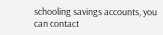schooling savings accounts, you can contact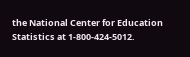the National Center for Education Statistics at 1-800-424-5012.